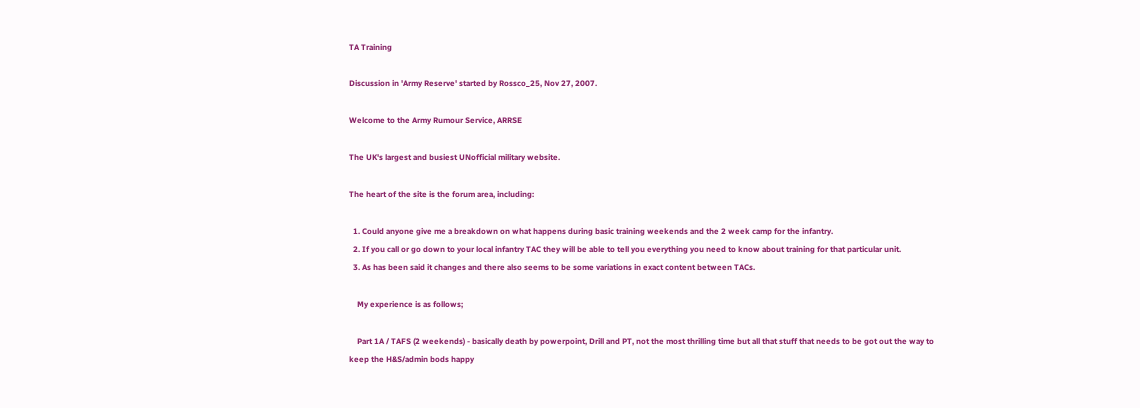TA Training

Discussion in 'Army Reserve' started by Rossco_25, Nov 27, 2007.

Welcome to the Army Rumour Service, ARRSE

The UK's largest and busiest UNofficial military website.

The heart of the site is the forum area, including:

  1. Could anyone give me a breakdown on what happens during basic training weekends and the 2 week camp for the infantry.
  2. If you call or go down to your local infantry TAC they will be able to tell you everything you need to know about training for that particular unit.
  3. As has been said it changes and there also seems to be some variations in exact content between TACs.

    My experience is as follows;

    Part 1A / TAFS (2 weekends) - basically death by powerpoint, Drill and PT, not the most thrilling time but all that stuff that needs to be got out the way to keep the H&S/admin bods happy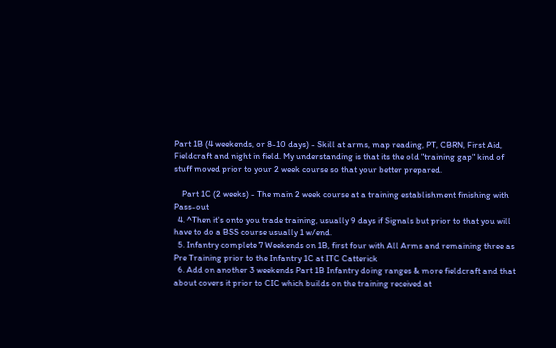Part 1B (4 weekends, or 8-10 days) - Skill at arms, map reading, PT, CBRN, First Aid, Fieldcraft and night in field. My understanding is that its the old "training gap" kind of stuff moved prior to your 2 week course so that your better prepared.

    Part 1C (2 weeks) - The main 2 week course at a training establishment finishing with Pass-out
  4. ^Then it's onto you trade training, usually 9 days if Signals but prior to that you will have to do a BSS course usually 1 w/end.
  5. Infantry complete 7 Weekends on 1B, first four with All Arms and remaining three as Pre Training prior to the Infantry 1C at ITC Catterick
  6. Add on another 3 weekends Part 1B Infantry doing ranges & more fieldcraft and that about covers it prior to CIC which builds on the training received at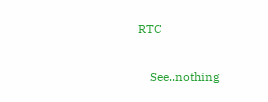RTC

    See..nothing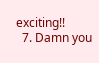exciting!!
  7. Damn you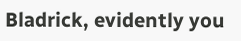Bladrick, evidently you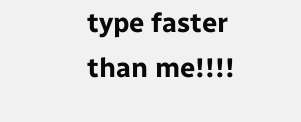type faster than me!!!!